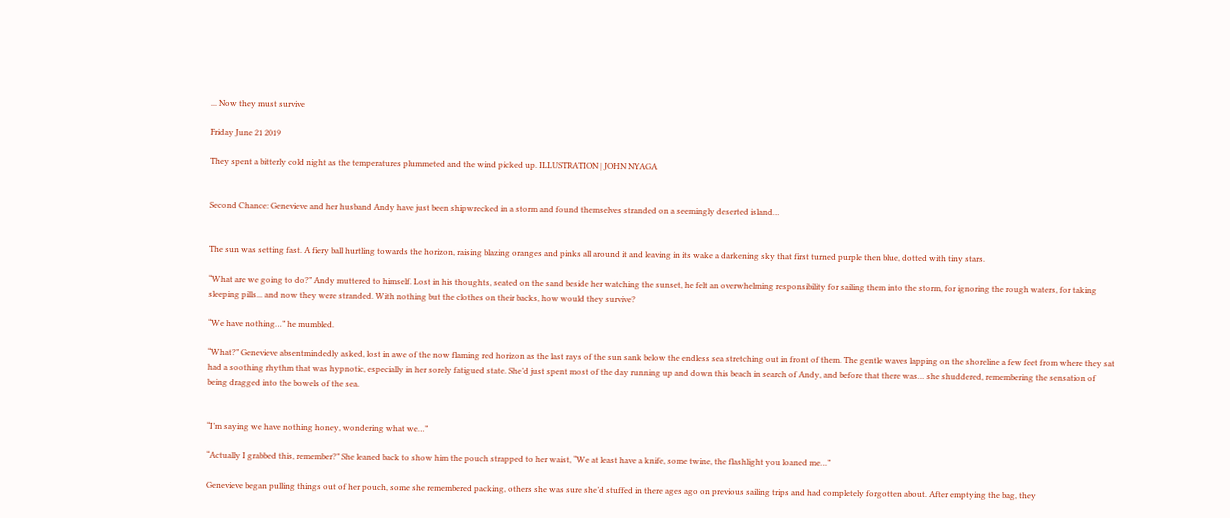... Now they must survive

Friday June 21 2019

They spent a bitterly cold night as the temperatures plummeted and the wind picked up. ILLUSTRATION | JOHN NYAGA


Second Chance: Genevieve and her husband Andy have just been shipwrecked in a storm and found themselves stranded on a seemingly deserted island…


The sun was setting fast. A fiery ball hurtling towards the horizon, raising blazing oranges and pinks all around it and leaving in its wake a darkening sky that first turned purple then blue, dotted with tiny stars.

“What are we going to do?” Andy muttered to himself. Lost in his thoughts, seated on the sand beside her watching the sunset, he felt an overwhelming responsibility for sailing them into the storm, for ignoring the rough waters, for taking sleeping pills... and now they were stranded. With nothing but the clothes on their backs, how would they survive?

“We have nothing…” he mumbled.

“What?” Genevieve absentmindedly asked, lost in awe of the now flaming red horizon as the last rays of the sun sank below the endless sea stretching out in front of them. The gentle waves lapping on the shoreline a few feet from where they sat had a soothing rhythm that was hypnotic, especially in her sorely fatigued state. She’d just spent most of the day running up and down this beach in search of Andy, and before that there was… she shuddered, remembering the sensation of being dragged into the bowels of the sea.


“I’m saying we have nothing honey, wondering what we…”

“Actually I grabbed this, remember?” She leaned back to show him the pouch strapped to her waist, “We at least have a knife, some twine, the flashlight you loaned me…”

Genevieve began pulling things out of her pouch, some she remembered packing, others she was sure she’d stuffed in there ages ago on previous sailing trips and had completely forgotten about. After emptying the bag, they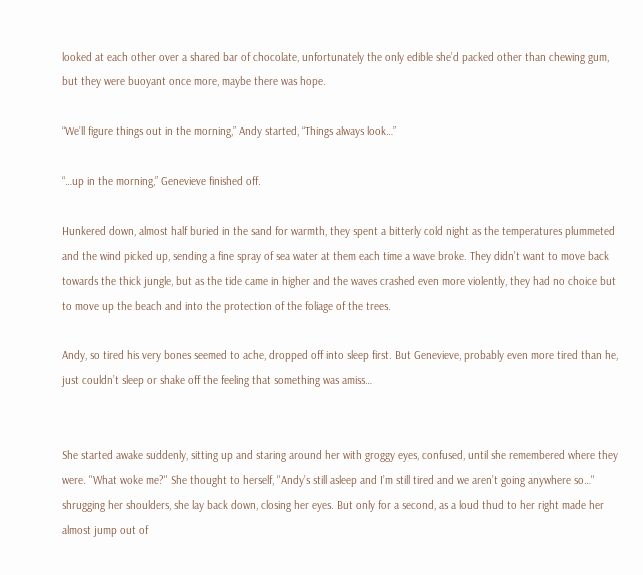looked at each other over a shared bar of chocolate, unfortunately the only edible she’d packed other than chewing gum, but they were buoyant once more, maybe there was hope.

“We’ll figure things out in the morning,” Andy started, “Things always look…”

“…up in the morning,” Genevieve finished off.

Hunkered down, almost half buried in the sand for warmth, they spent a bitterly cold night as the temperatures plummeted and the wind picked up, sending a fine spray of sea water at them each time a wave broke. They didn’t want to move back towards the thick jungle, but as the tide came in higher and the waves crashed even more violently, they had no choice but to move up the beach and into the protection of the foliage of the trees.

Andy, so tired his very bones seemed to ache, dropped off into sleep first. But Genevieve, probably even more tired than he, just couldn’t sleep or shake off the feeling that something was amiss…


She started awake suddenly, sitting up and staring around her with groggy eyes, confused, until she remembered where they were. ''What woke me?'' She thought to herself, ''Andy’s still asleep and I’m still tired and we aren’t going anywhere so…'' shrugging her shoulders, she lay back down, closing her eyes. But only for a second, as a loud thud to her right made her almost jump out of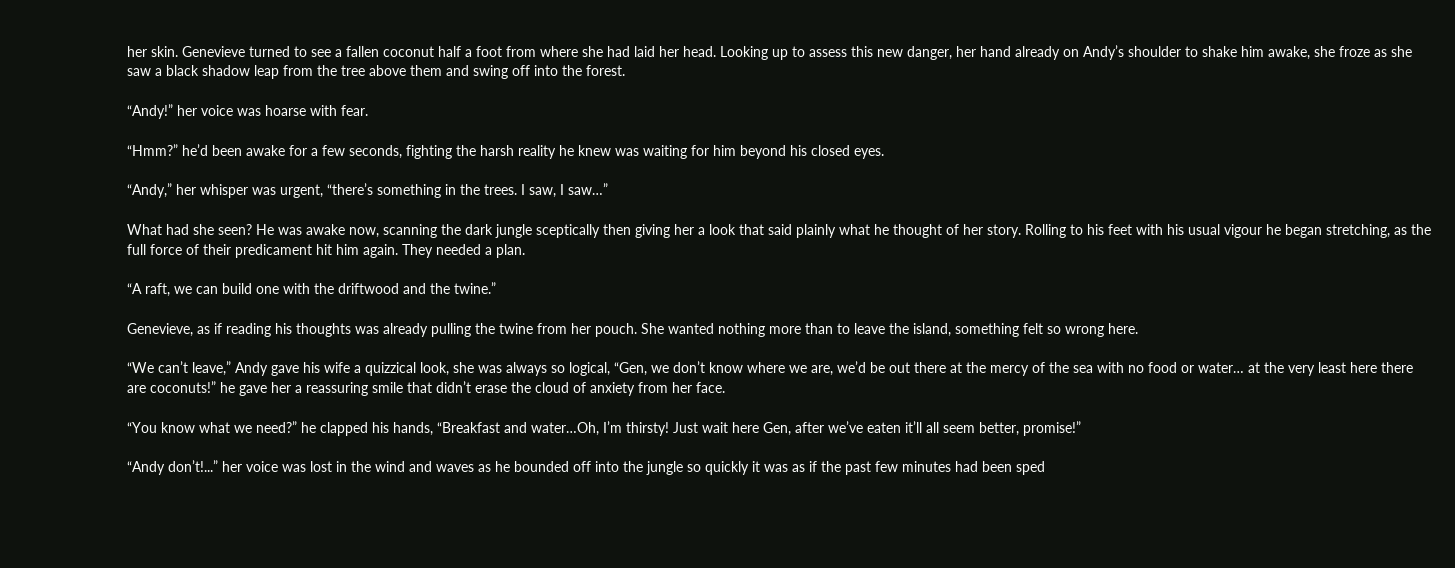her skin. Genevieve turned to see a fallen coconut half a foot from where she had laid her head. Looking up to assess this new danger, her hand already on Andy’s shoulder to shake him awake, she froze as she saw a black shadow leap from the tree above them and swing off into the forest.

“Andy!” her voice was hoarse with fear.

“Hmm?” he’d been awake for a few seconds, fighting the harsh reality he knew was waiting for him beyond his closed eyes.

“Andy,” her whisper was urgent, “there’s something in the trees. I saw, I saw…”

What had she seen? He was awake now, scanning the dark jungle sceptically then giving her a look that said plainly what he thought of her story. Rolling to his feet with his usual vigour he began stretching, as the full force of their predicament hit him again. They needed a plan.

“A raft, we can build one with the driftwood and the twine.”

Genevieve, as if reading his thoughts was already pulling the twine from her pouch. She wanted nothing more than to leave the island, something felt so wrong here.

“We can’t leave,” Andy gave his wife a quizzical look, she was always so logical, “Gen, we don’t know where we are, we’d be out there at the mercy of the sea with no food or water… at the very least here there are coconuts!” he gave her a reassuring smile that didn’t erase the cloud of anxiety from her face.

“You know what we need?” he clapped his hands, “Breakfast and water…Oh, I’m thirsty! Just wait here Gen, after we’ve eaten it’ll all seem better, promise!”

“Andy don’t!...” her voice was lost in the wind and waves as he bounded off into the jungle so quickly it was as if the past few minutes had been sped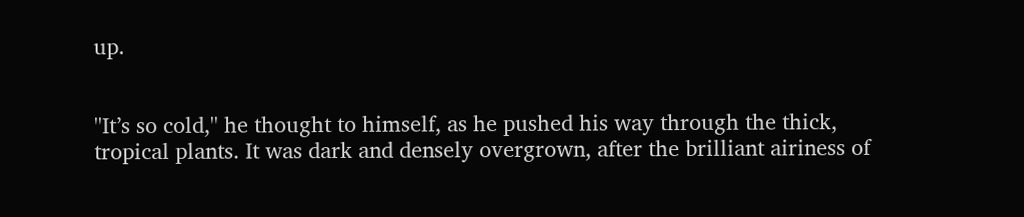up.


''It’s so cold,'' he thought to himself, as he pushed his way through the thick, tropical plants. It was dark and densely overgrown, after the brilliant airiness of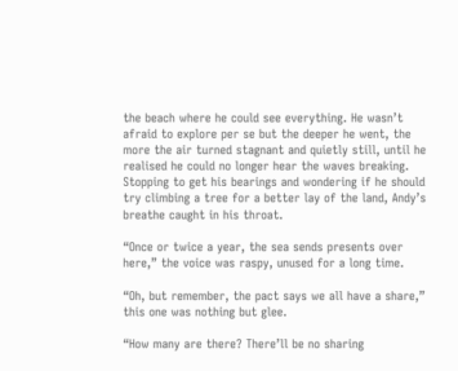the beach where he could see everything. He wasn’t afraid to explore per se but the deeper he went, the more the air turned stagnant and quietly still, until he realised he could no longer hear the waves breaking. Stopping to get his bearings and wondering if he should try climbing a tree for a better lay of the land, Andy’s breathe caught in his throat.

“Once or twice a year, the sea sends presents over here,” the voice was raspy, unused for a long time.

“Oh, but remember, the pact says we all have a share,” this one was nothing but glee.

“How many are there? There’ll be no sharing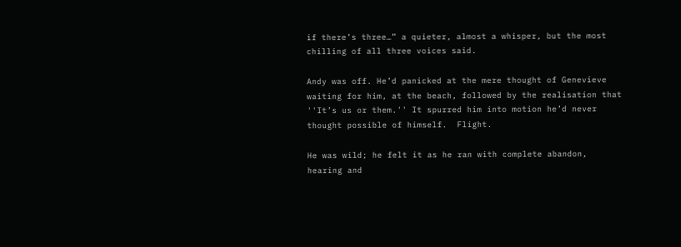if there’s three…” a quieter, almost a whisper, but the most chilling of all three voices said.

Andy was off. He’d panicked at the mere thought of Genevieve waiting for him, at the beach, followed by the realisation that ''It’s us or them.'' It spurred him into motion he’d never thought possible of himself.  Flight.

He was wild; he felt it as he ran with complete abandon, hearing and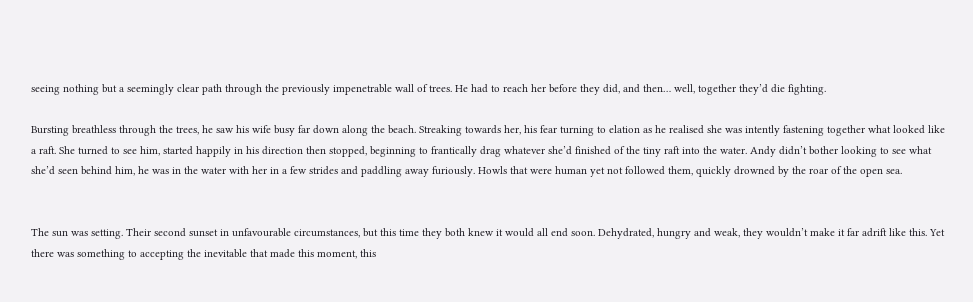seeing nothing but a seemingly clear path through the previously impenetrable wall of trees. He had to reach her before they did, and then… well, together they’d die fighting.

Bursting breathless through the trees, he saw his wife busy far down along the beach. Streaking towards her, his fear turning to elation as he realised she was intently fastening together what looked like a raft. She turned to see him, started happily in his direction then stopped, beginning to frantically drag whatever she’d finished of the tiny raft into the water. Andy didn’t bother looking to see what she’d seen behind him, he was in the water with her in a few strides and paddling away furiously. Howls that were human yet not followed them, quickly drowned by the roar of the open sea.


The sun was setting. Their second sunset in unfavourable circumstances, but this time they both knew it would all end soon. Dehydrated, hungry and weak, they wouldn’t make it far adrift like this. Yet there was something to accepting the inevitable that made this moment, this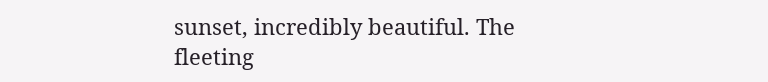sunset, incredibly beautiful. The fleeting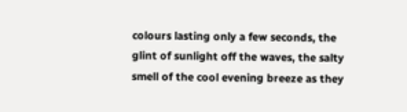colours lasting only a few seconds, the glint of sunlight off the waves, the salty smell of the cool evening breeze as they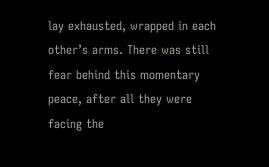lay exhausted, wrapped in each other’s arms. There was still fear behind this momentary peace, after all they were facing the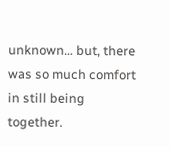unknown… but, there was so much comfort in still being together.